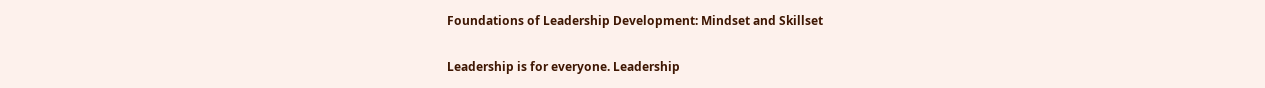Foundations of Leadership Development: Mindset and Skillset

Leadership is for everyone. Leadership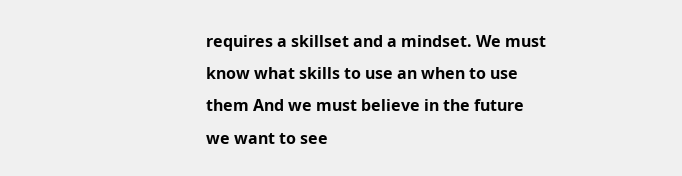requires a skillset and a mindset. We must know what skills to use an when to use them And we must believe in the future we want to see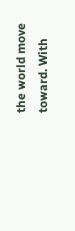the world move toward. With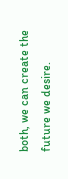both, we can create the future we desire.